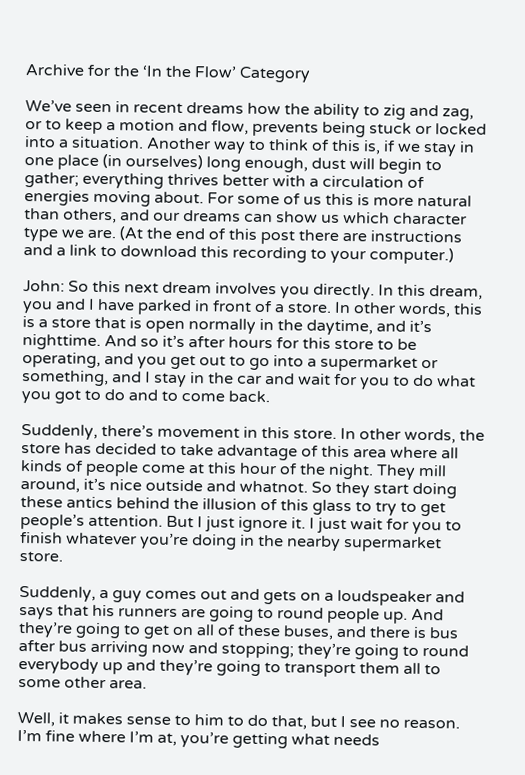Archive for the ‘In the Flow’ Category

We’ve seen in recent dreams how the ability to zig and zag, or to keep a motion and flow, prevents being stuck or locked into a situation. Another way to think of this is, if we stay in one place (in ourselves) long enough, dust will begin to gather; everything thrives better with a circulation of energies moving about. For some of us this is more natural than others, and our dreams can show us which character type we are. (At the end of this post there are instructions and a link to download this recording to your computer.)

John: So this next dream involves you directly. In this dream, you and I have parked in front of a store. In other words, this is a store that is open normally in the daytime, and it’s nighttime. And so it’s after hours for this store to be operating, and you get out to go into a supermarket or something, and I stay in the car and wait for you to do what you got to do and to come back.

Suddenly, there’s movement in this store. In other words, the store has decided to take advantage of this area where all kinds of people come at this hour of the night. They mill around, it’s nice outside and whatnot. So they start doing these antics behind the illusion of this glass to try to get people’s attention. But I just ignore it. I just wait for you to finish whatever you’re doing in the nearby supermarket store.

Suddenly, a guy comes out and gets on a loudspeaker and says that his runners are going to round people up. And they’re going to get on all of these buses, and there is bus after bus arriving now and stopping; they’re going to round everybody up and they’re going to transport them all to some other area.

Well, it makes sense to him to do that, but I see no reason. I’m fine where I’m at, you’re getting what needs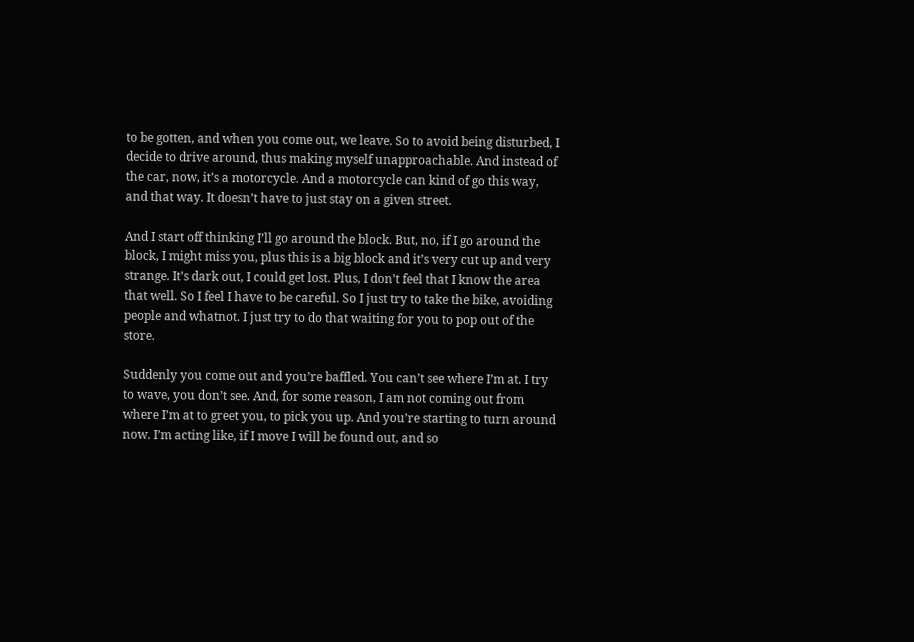to be gotten, and when you come out, we leave. So to avoid being disturbed, I decide to drive around, thus making myself unapproachable. And instead of the car, now, it’s a motorcycle. And a motorcycle can kind of go this way, and that way. It doesn’t have to just stay on a given street.

And I start off thinking I’ll go around the block. But, no, if I go around the block, I might miss you, plus this is a big block and it’s very cut up and very strange. It’s dark out, I could get lost. Plus, I don’t feel that I know the area that well. So I feel I have to be careful. So I just try to take the bike, avoiding people and whatnot. I just try to do that waiting for you to pop out of the store.

Suddenly you come out and you’re baffled. You can’t see where I’m at. I try to wave, you don’t see. And, for some reason, I am not coming out from where I’m at to greet you, to pick you up. And you’re starting to turn around now. I’m acting like, if I move I will be found out, and so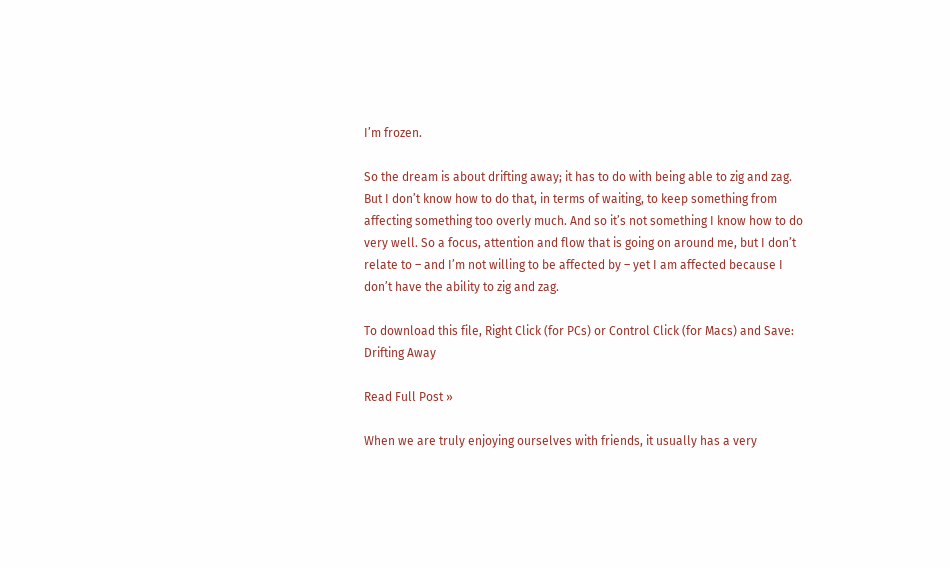I’m frozen.

So the dream is about drifting away; it has to do with being able to zig and zag. But I don’t know how to do that, in terms of waiting, to keep something from affecting something too overly much. And so it’s not something I know how to do very well. So a focus, attention and flow that is going on around me, but I don’t relate to – and I’m not willing to be affected by – yet I am affected because I don’t have the ability to zig and zag.

To download this file, Right Click (for PCs) or Control Click (for Macs) and Save: Drifting Away

Read Full Post »

When we are truly enjoying ourselves with friends, it usually has a very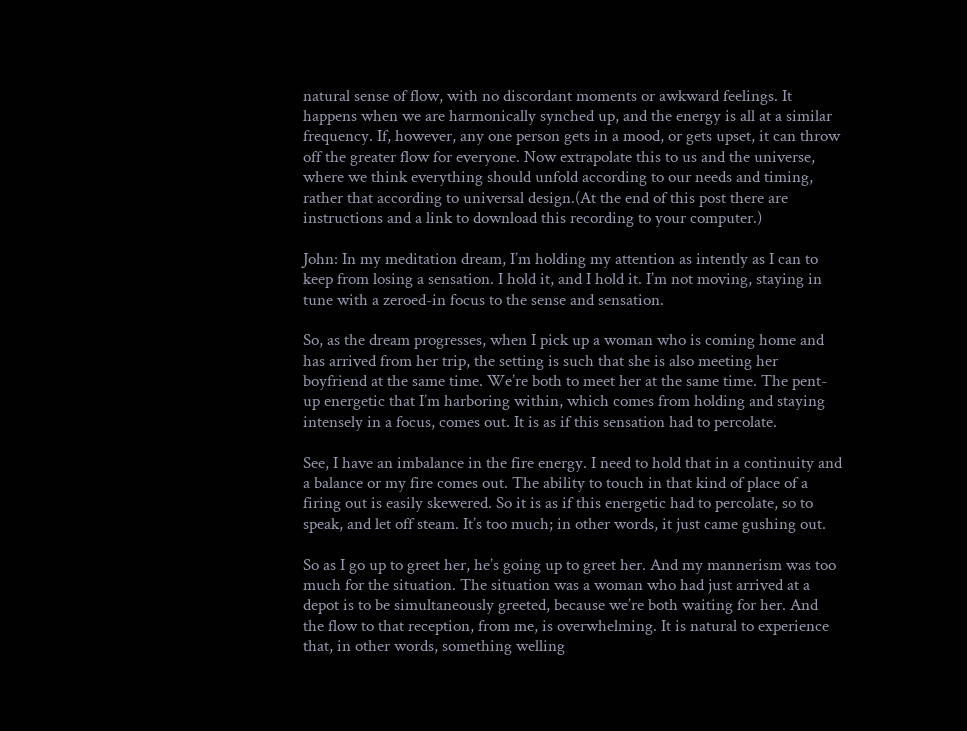natural sense of flow, with no discordant moments or awkward feelings. It happens when we are harmonically synched up, and the energy is all at a similar frequency. If, however, any one person gets in a mood, or gets upset, it can throw off the greater flow for everyone. Now extrapolate this to us and the universe, where we think everything should unfold according to our needs and timing, rather that according to universal design.(At the end of this post there are instructions and a link to download this recording to your computer.)

John: In my meditation dream, I’m holding my attention as intently as I can to keep from losing a sensation. I hold it, and I hold it. I’m not moving, staying in tune with a zeroed-in focus to the sense and sensation.

So, as the dream progresses, when I pick up a woman who is coming home and has arrived from her trip, the setting is such that she is also meeting her boyfriend at the same time. We’re both to meet her at the same time. The pent-up energetic that I’m harboring within, which comes from holding and staying intensely in a focus, comes out. It is as if this sensation had to percolate.

See, I have an imbalance in the fire energy. I need to hold that in a continuity and a balance or my fire comes out. The ability to touch in that kind of place of a firing out is easily skewered. So it is as if this energetic had to percolate, so to speak, and let off steam. It’s too much; in other words, it just came gushing out.

So as I go up to greet her, he’s going up to greet her. And my mannerism was too much for the situation. The situation was a woman who had just arrived at a depot is to be simultaneously greeted, because we’re both waiting for her. And the flow to that reception, from me, is overwhelming. It is natural to experience that, in other words, something welling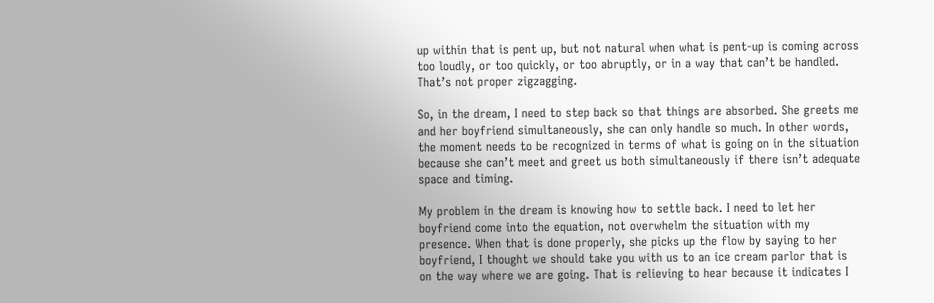up within that is pent up, but not natural when what is pent-up is coming across too loudly, or too quickly, or too abruptly, or in a way that can’t be handled. That’s not proper zigzagging.

So, in the dream, I need to step back so that things are absorbed. She greets me and her boyfriend simultaneously, she can only handle so much. In other words, the moment needs to be recognized in terms of what is going on in the situation because she can’t meet and greet us both simultaneously if there isn’t adequate space and timing.

My problem in the dream is knowing how to settle back. I need to let her boyfriend come into the equation, not overwhelm the situation with my presence. When that is done properly, she picks up the flow by saying to her boyfriend, I thought we should take you with us to an ice cream parlor that is on the way where we are going. That is relieving to hear because it indicates I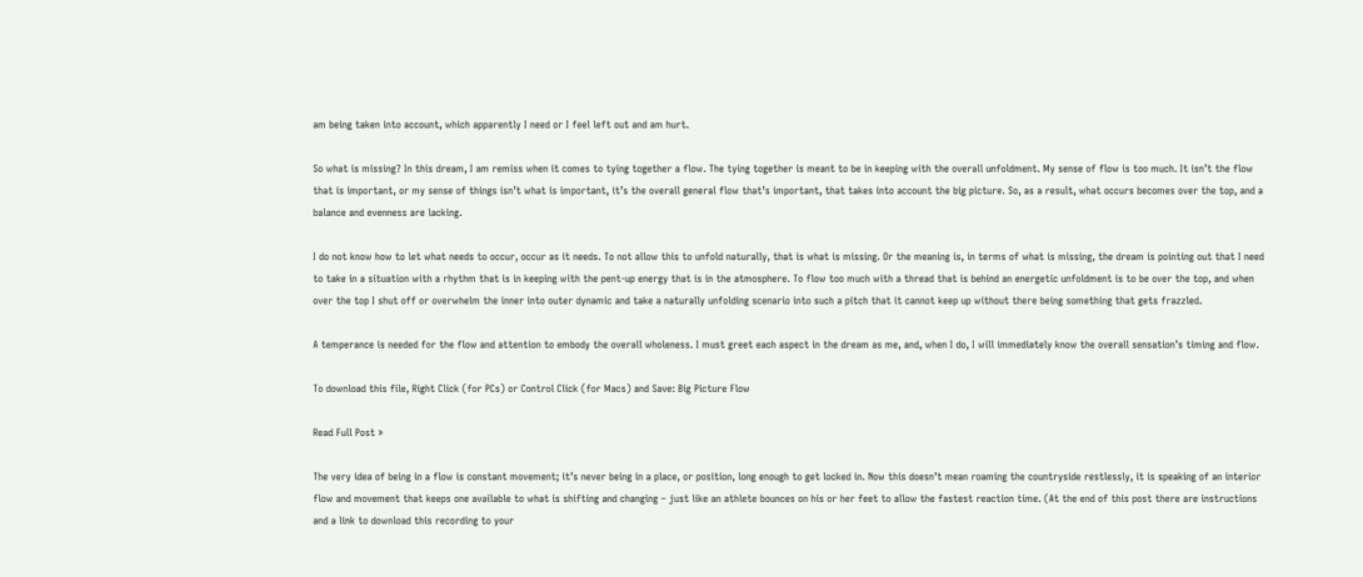am being taken into account, which apparently I need or I feel left out and am hurt.

So what is missing? In this dream, I am remiss when it comes to tying together a flow. The tying together is meant to be in keeping with the overall unfoldment. My sense of flow is too much. It isn’t the flow that is important, or my sense of things isn’t what is important, it’s the overall general flow that’s important, that takes into account the big picture. So, as a result, what occurs becomes over the top, and a balance and evenness are lacking.

I do not know how to let what needs to occur, occur as it needs. To not allow this to unfold naturally, that is what is missing. Or the meaning is, in terms of what is missing, the dream is pointing out that I need to take in a situation with a rhythm that is in keeping with the pent-up energy that is in the atmosphere. To flow too much with a thread that is behind an energetic unfoldment is to be over the top, and when over the top I shut off or overwhelm the inner into outer dynamic and take a naturally unfolding scenario into such a pitch that it cannot keep up without there being something that gets frazzled.

A temperance is needed for the flow and attention to embody the overall wholeness. I must greet each aspect in the dream as me, and, when I do, I will immediately know the overall sensation’s timing and flow.

To download this file, Right Click (for PCs) or Control Click (for Macs) and Save: Big Picture Flow

Read Full Post »

The very idea of being in a flow is constant movement; it’s never being in a place, or position, long enough to get locked in. Now this doesn’t mean roaming the countryside restlessly, it is speaking of an interior flow and movement that keeps one available to what is shifting and changing – just like an athlete bounces on his or her feet to allow the fastest reaction time. (At the end of this post there are instructions and a link to download this recording to your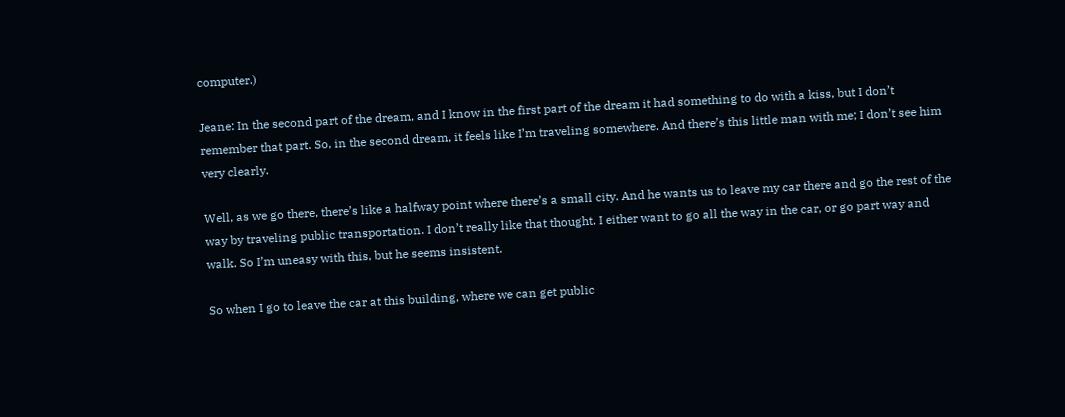computer.)

Jeane: In the second part of the dream, and I know in the first part of the dream it had something to do with a kiss, but I don’t remember that part. So, in the second dream, it feels like I’m traveling somewhere. And there’s this little man with me; I don’t see him very clearly.

Well, as we go there, there’s like a halfway point where there’s a small city. And he wants us to leave my car there and go the rest of the way by traveling public transportation. I don’t really like that thought. I either want to go all the way in the car, or go part way and walk. So I’m uneasy with this, but he seems insistent.

So when I go to leave the car at this building, where we can get public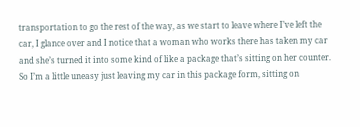transportation to go the rest of the way, as we start to leave where I’ve left the car, I glance over and I notice that a woman who works there has taken my car and she’s turned it into some kind of like a package that’s sitting on her counter. So I’m a little uneasy just leaving my car in this package form, sitting on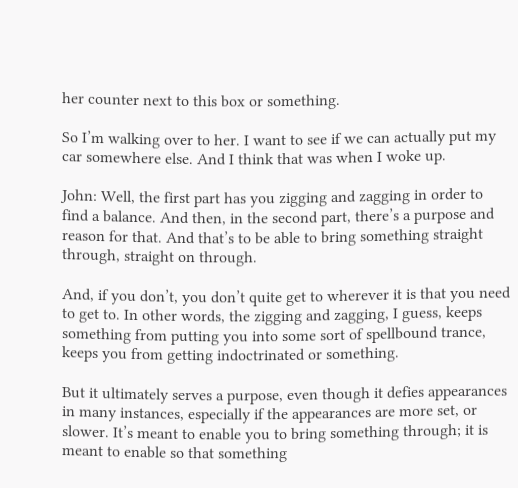her counter next to this box or something.

So I’m walking over to her. I want to see if we can actually put my car somewhere else. And I think that was when I woke up.

John: Well, the first part has you zigging and zagging in order to find a balance. And then, in the second part, there’s a purpose and reason for that. And that’s to be able to bring something straight through, straight on through.

And, if you don’t, you don’t quite get to wherever it is that you need to get to. In other words, the zigging and zagging, I guess, keeps something from putting you into some sort of spellbound trance, keeps you from getting indoctrinated or something.

But it ultimately serves a purpose, even though it defies appearances in many instances, especially if the appearances are more set, or slower. It’s meant to enable you to bring something through; it is meant to enable so that something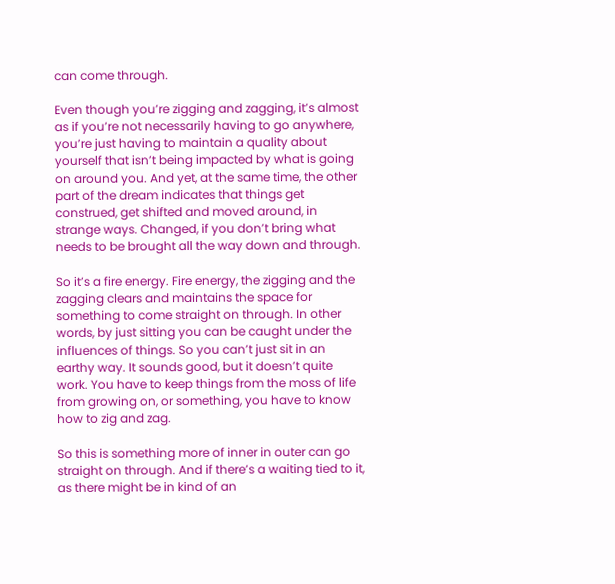can come through.

Even though you’re zigging and zagging, it’s almost as if you’re not necessarily having to go anywhere, you’re just having to maintain a quality about yourself that isn’t being impacted by what is going on around you. And yet, at the same time, the other part of the dream indicates that things get construed, get shifted and moved around, in strange ways. Changed, if you don’t bring what needs to be brought all the way down and through.

So it’s a fire energy. Fire energy, the zigging and the zagging clears and maintains the space for something to come straight on through. In other words, by just sitting you can be caught under the influences of things. So you can’t just sit in an earthy way. It sounds good, but it doesn’t quite work. You have to keep things from the moss of life from growing on, or something, you have to know how to zig and zag.

So this is something more of inner in outer can go straight on through. And if there’s a waiting tied to it, as there might be in kind of an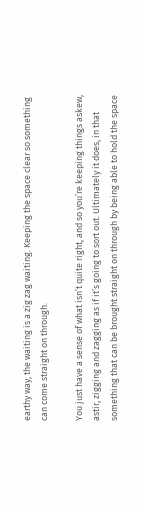earthy way, the waiting is a zig zag waiting. Keeping the space clear so something can come straight on through.

You just have a sense of what isn’t quite right, and so you’re keeping things askew, astir, zigging and zagging as if it’s going to sort out. Ultimately it does, in that something that can be brought straight on through by being able to hold the space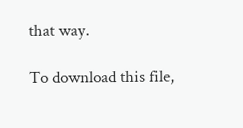that way.

To download this file,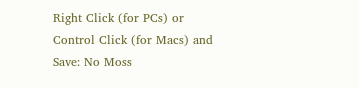Right Click (for PCs) or Control Click (for Macs) and Save: No Moss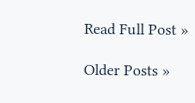Read Full Post »

Older Posts »